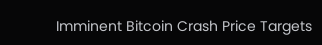Imminent Bitcoin Crash Price Targets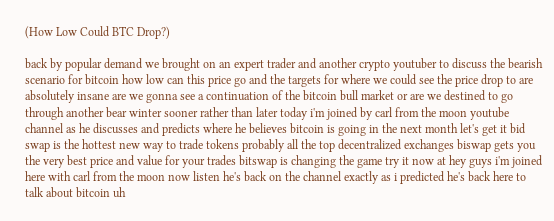(How Low Could BTC Drop?)

back by popular demand we brought on an expert trader and another crypto youtuber to discuss the bearish scenario for bitcoin how low can this price go and the targets for where we could see the price drop to are absolutely insane are we gonna see a continuation of the bitcoin bull market or are we destined to go through another bear winter sooner rather than later today i'm joined by carl from the moon youtube channel as he discusses and predicts where he believes bitcoin is going in the next month let's get it bid swap is the hottest new way to trade tokens probably all the top decentralized exchanges biswap gets you the very best price and value for your trades bitswap is changing the game try it now at hey guys i'm joined here with carl from the moon now listen he's back on the channel exactly as i predicted he's back here to talk about bitcoin uh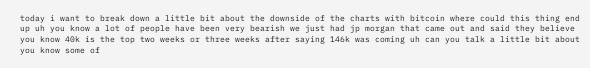today i want to break down a little bit about the downside of the charts with bitcoin where could this thing end up uh you know a lot of people have been very bearish we just had jp morgan that came out and said they believe you know 40k is the top two weeks or three weeks after saying 146k was coming uh can you talk a little bit about you know some of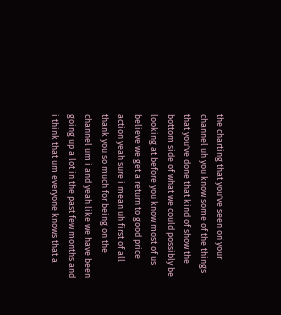the charting that you've seen on your channel uh you know some of the things that you've done that kind of show the bottom side of what we could possibly be looking at before you know most of us believe we get a return to good price action yeah sure i mean uh first of all thank you so much for being on the channel um i and yeah like we have been going up a lot in the past few months and i think that um everyone knows that a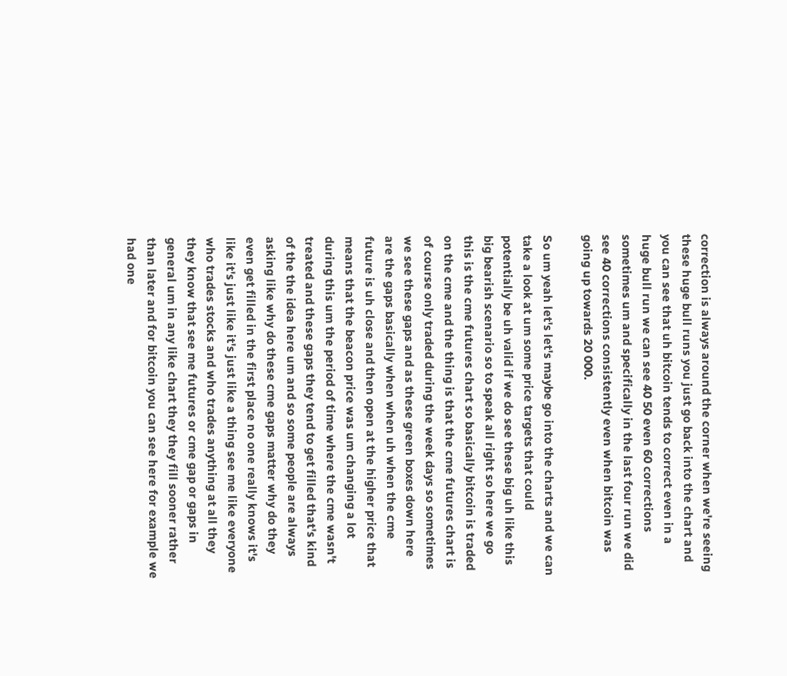correction is always around the corner when we're seeing these huge bull runs you just go back into the chart and you can see that uh bitcoin tends to correct even in a huge bull run we can see 40 50 even 60 corrections sometimes um and specifically in the last four run we did see 40 corrections consistently even when bitcoin was going up towards 20 000.

So um yeah let's let's maybe go into the charts and we can take a look at um some price targets that could potentially be uh valid if we do see these big uh like this big bearish scenario so to speak all right so here we go this is the cme futures chart so basically bitcoin is traded on the cme and the thing is that the cme futures chart is of course only traded during the week days so sometimes we see these gaps and as these green boxes down here are the gaps basically when when uh when the cme future is uh close and then open at the higher price that means that the beacon price was um changing a lot during this um the period of time where the cme wasn't treated and these gaps they tend to get filled that's kind of the the idea here um and so some people are always asking like why do these cme gaps matter why do they even get filled in the first place no one really knows it's like it's just like it's just like a thing see me like everyone who trades stocks and who trades anything at all they they know that see me futures or cme gap or gaps in general um in any like chart they they fill sooner rather than later and for bitcoin you can see here for example we had one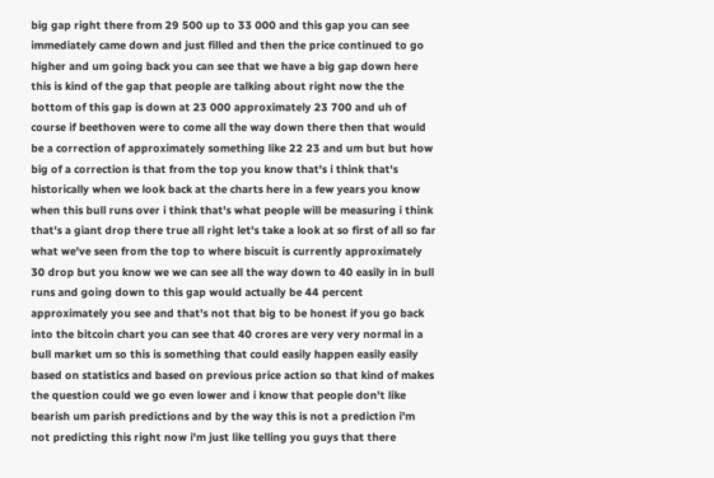big gap right there from 29 500 up to 33 000 and this gap you can see immediately came down and just filled and then the price continued to go higher and um going back you can see that we have a big gap down here this is kind of the gap that people are talking about right now the the bottom of this gap is down at 23 000 approximately 23 700 and uh of course if beethoven were to come all the way down there then that would be a correction of approximately something like 22 23 and um but but how big of a correction is that from the top you know that's i think that's historically when we look back at the charts here in a few years you know when this bull runs over i think that's what people will be measuring i think that's a giant drop there true all right let's take a look at so first of all so far what we've seen from the top to where biscuit is currently approximately 30 drop but you know we we can see all the way down to 40 easily in in bull runs and going down to this gap would actually be 44 percent approximately you see and that's not that big to be honest if you go back into the bitcoin chart you can see that 40 crores are very very normal in a bull market um so this is something that could easily happen easily easily based on statistics and based on previous price action so that kind of makes the question could we go even lower and i know that people don't like bearish um parish predictions and by the way this is not a prediction i'm not predicting this right now i'm just like telling you guys that there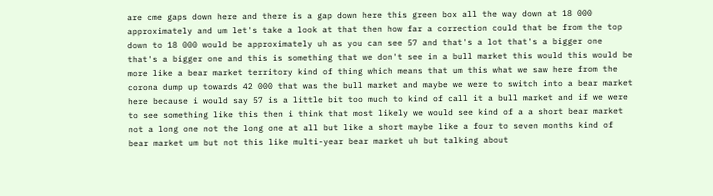are cme gaps down here and there is a gap down here this green box all the way down at 18 000 approximately and um let's take a look at that then how far a correction could that be from the top down to 18 000 would be approximately uh as you can see 57 and that's a lot that's a bigger one that's a bigger one and this is something that we don't see in a bull market this would this would be more like a bear market territory kind of thing which means that um this what we saw here from the corona dump up towards 42 000 that was the bull market and maybe we were to switch into a bear market here because i would say 57 is a little bit too much to kind of call it a bull market and if we were to see something like this then i think that most likely we would see kind of a a short bear market not a long one not the long one at all but like a short maybe like a four to seven months kind of bear market um but not this like multi-year bear market uh but talking about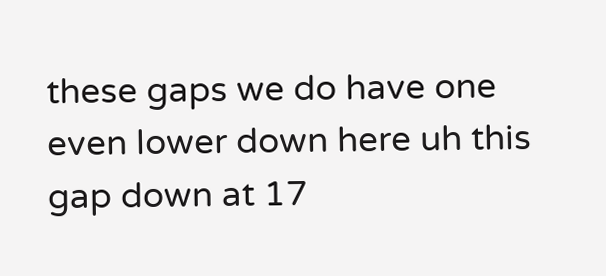these gaps we do have one even lower down here uh this gap down at 17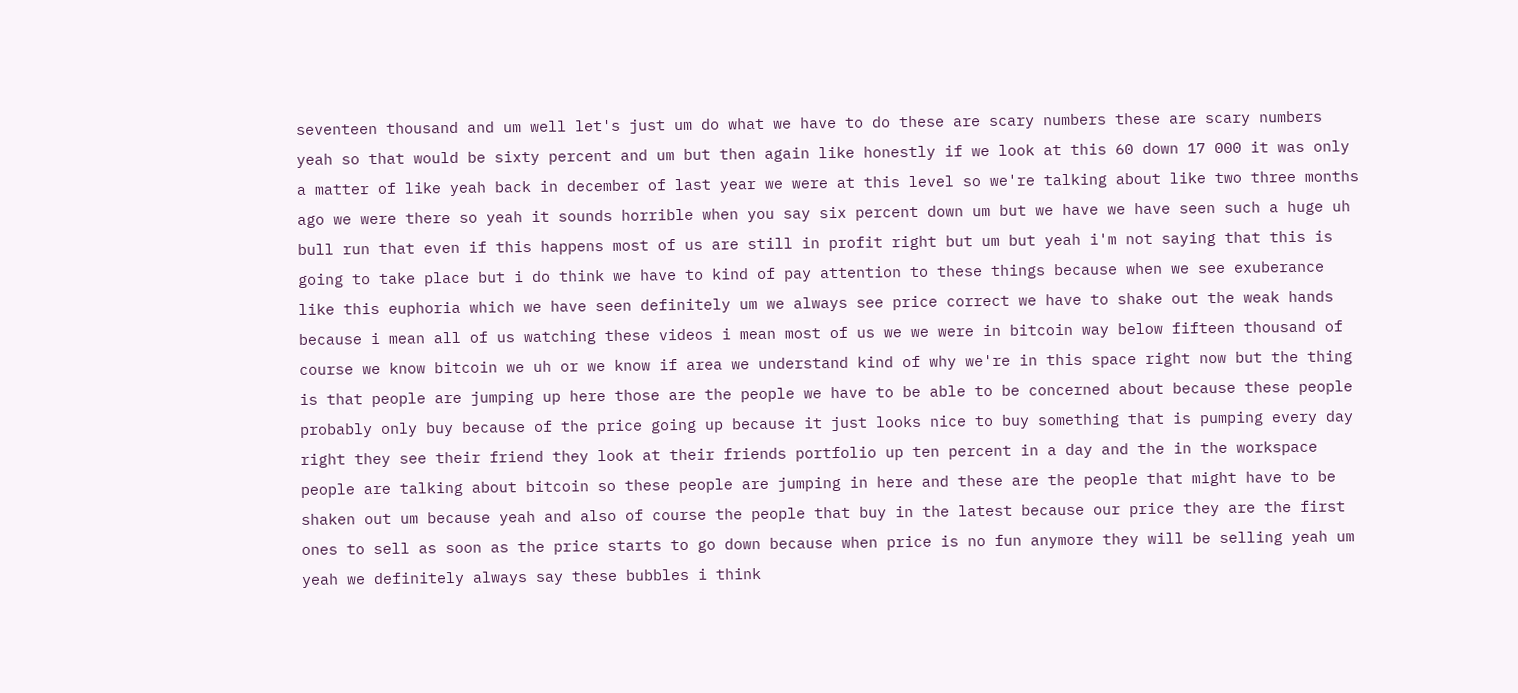seventeen thousand and um well let's just um do what we have to do these are scary numbers these are scary numbers yeah so that would be sixty percent and um but then again like honestly if we look at this 60 down 17 000 it was only a matter of like yeah back in december of last year we were at this level so we're talking about like two three months ago we were there so yeah it sounds horrible when you say six percent down um but we have we have seen such a huge uh bull run that even if this happens most of us are still in profit right but um but yeah i'm not saying that this is going to take place but i do think we have to kind of pay attention to these things because when we see exuberance like this euphoria which we have seen definitely um we always see price correct we have to shake out the weak hands because i mean all of us watching these videos i mean most of us we we were in bitcoin way below fifteen thousand of course we know bitcoin we uh or we know if area we understand kind of why we're in this space right now but the thing is that people are jumping up here those are the people we have to be able to be concerned about because these people probably only buy because of the price going up because it just looks nice to buy something that is pumping every day right they see their friend they look at their friends portfolio up ten percent in a day and the in the workspace people are talking about bitcoin so these people are jumping in here and these are the people that might have to be shaken out um because yeah and also of course the people that buy in the latest because our price they are the first ones to sell as soon as the price starts to go down because when price is no fun anymore they will be selling yeah um yeah we definitely always say these bubbles i think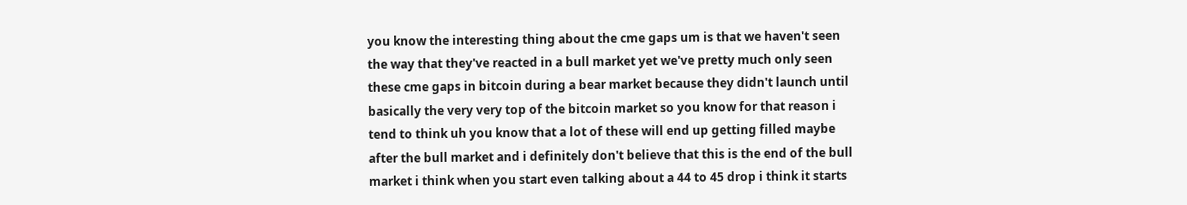you know the interesting thing about the cme gaps um is that we haven't seen the way that they've reacted in a bull market yet we've pretty much only seen these cme gaps in bitcoin during a bear market because they didn't launch until basically the very very top of the bitcoin market so you know for that reason i tend to think uh you know that a lot of these will end up getting filled maybe after the bull market and i definitely don't believe that this is the end of the bull market i think when you start even talking about a 44 to 45 drop i think it starts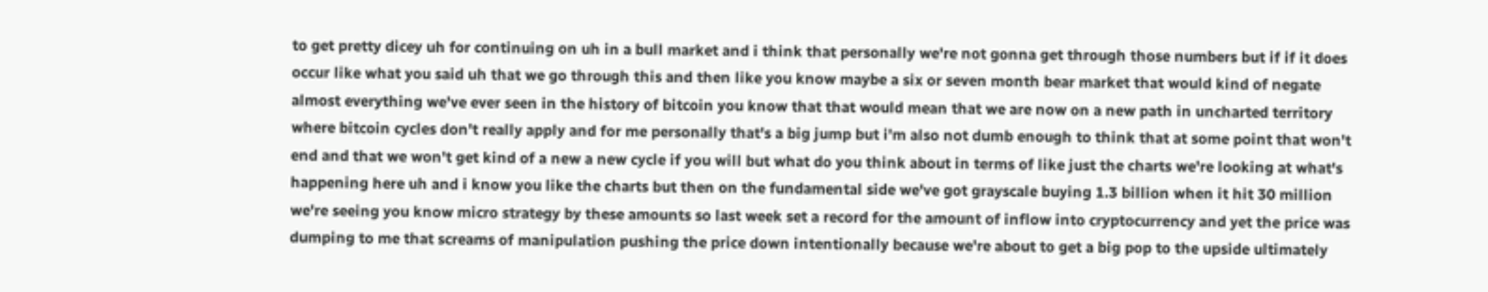to get pretty dicey uh for continuing on uh in a bull market and i think that personally we're not gonna get through those numbers but if if it does occur like what you said uh that we go through this and then like you know maybe a six or seven month bear market that would kind of negate almost everything we've ever seen in the history of bitcoin you know that that would mean that we are now on a new path in uncharted territory where bitcoin cycles don't really apply and for me personally that's a big jump but i'm also not dumb enough to think that at some point that won't end and that we won't get kind of a new a new cycle if you will but what do you think about in terms of like just the charts we're looking at what's happening here uh and i know you like the charts but then on the fundamental side we've got grayscale buying 1.3 billion when it hit 30 million we're seeing you know micro strategy by these amounts so last week set a record for the amount of inflow into cryptocurrency and yet the price was dumping to me that screams of manipulation pushing the price down intentionally because we're about to get a big pop to the upside ultimately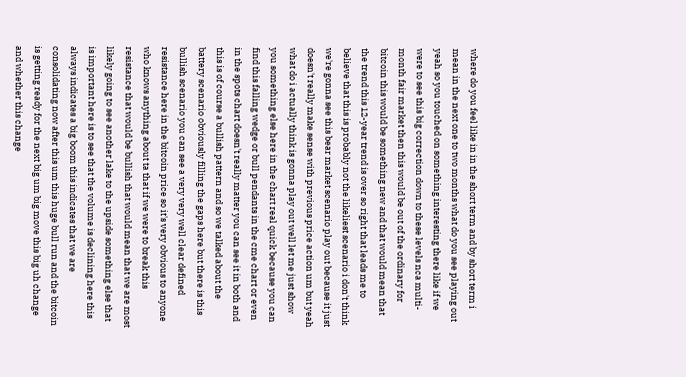where do you feel like in in the short term and by short term i mean in the next one to two months what do you see playing out yeah so you touched on something interesting there like if we were to see this big correction down to these levels nca multi-month fair market then this would be out of the ordinary for bitcoin this would be something new and that would mean that the trend this 12-year trend is over so right that leads me to believe that this is probably not the likeliest scenario i don't think we're gonna see this bear market scenario play out because it just doesn't really make sense with previous price action um but yeah what do i actually think is gonna play out well let me just show you something else here in the chart real quick because you can find this falling wedge or bull pendants in the cme chart or even in the spots chart doesn't really matter you can see it in both and this is of course a bullish pattern and so we talked about the battery scenario obviously filling the gaps here but there is this bullish scenario you can see a very very well clear defined resistance here in the bitcoin price so it's very obvious to anyone who knows anything about ta that if we were to break this resistance that would be bullish that would mean that we are most likely going to see another lake to the upside something else that is important here is to see that the volume is declining here this always indicates a big boom this indicates that we are consolidating now after this um this huge bull run and the bitcoin is getting ready for the next big um big move this big uh change and whether this change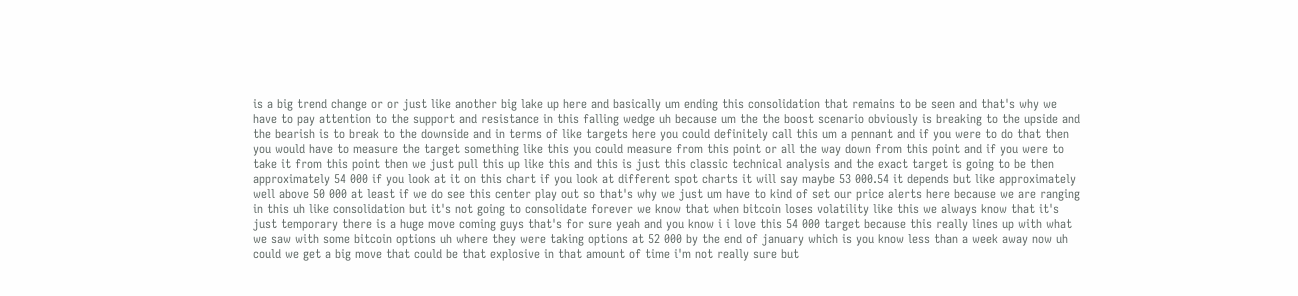is a big trend change or or just like another big lake up here and basically um ending this consolidation that remains to be seen and that's why we have to pay attention to the support and resistance in this falling wedge uh because um the the boost scenario obviously is breaking to the upside and the bearish is to break to the downside and in terms of like targets here you could definitely call this um a pennant and if you were to do that then you would have to measure the target something like this you could measure from this point or all the way down from this point and if you were to take it from this point then we just pull this up like this and this is just this classic technical analysis and the exact target is going to be then approximately 54 000 if you look at it on this chart if you look at different spot charts it will say maybe 53 000.54 it depends but like approximately well above 50 000 at least if we do see this center play out so that's why we just um have to kind of set our price alerts here because we are ranging in this uh like consolidation but it's not going to consolidate forever we know that when bitcoin loses volatility like this we always know that it's just temporary there is a huge move coming guys that's for sure yeah and you know i i love this 54 000 target because this really lines up with what we saw with some bitcoin options uh where they were taking options at 52 000 by the end of january which is you know less than a week away now uh could we get a big move that could be that explosive in that amount of time i'm not really sure but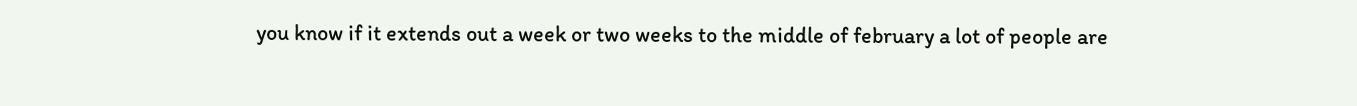you know if it extends out a week or two weeks to the middle of february a lot of people are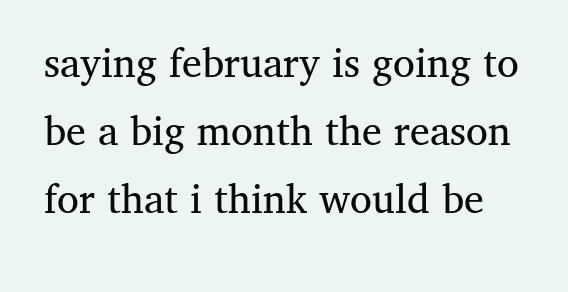saying february is going to be a big month the reason for that i think would be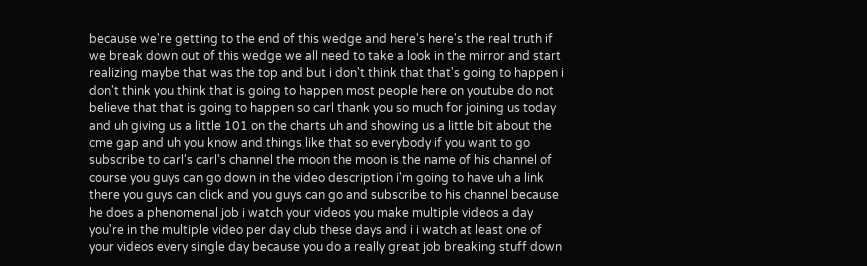because we're getting to the end of this wedge and here's here's the real truth if we break down out of this wedge we all need to take a look in the mirror and start realizing maybe that was the top and but i don't think that that's going to happen i don't think you think that is going to happen most people here on youtube do not believe that that is going to happen so carl thank you so much for joining us today and uh giving us a little 101 on the charts uh and showing us a little bit about the cme gap and uh you know and things like that so everybody if you want to go subscribe to carl's carl's channel the moon the moon is the name of his channel of course you guys can go down in the video description i'm going to have uh a link there you guys can click and you guys can go and subscribe to his channel because he does a phenomenal job i watch your videos you make multiple videos a day you're in the multiple video per day club these days and i i watch at least one of your videos every single day because you do a really great job breaking stuff down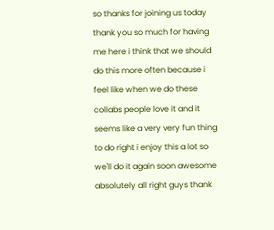so thanks for joining us today thank you so much for having me here i think that we should do this more often because i feel like when we do these collabs people love it and it seems like a very very fun thing to do right i enjoy this a lot so we'll do it again soon awesome absolutely all right guys thank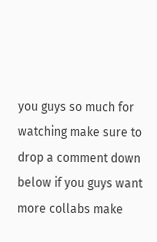you guys so much for watching make sure to drop a comment down below if you guys want more collabs make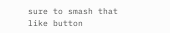sure to smash that like button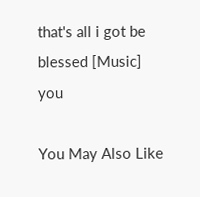that's all i got be blessed [Music] you

You May Also Like